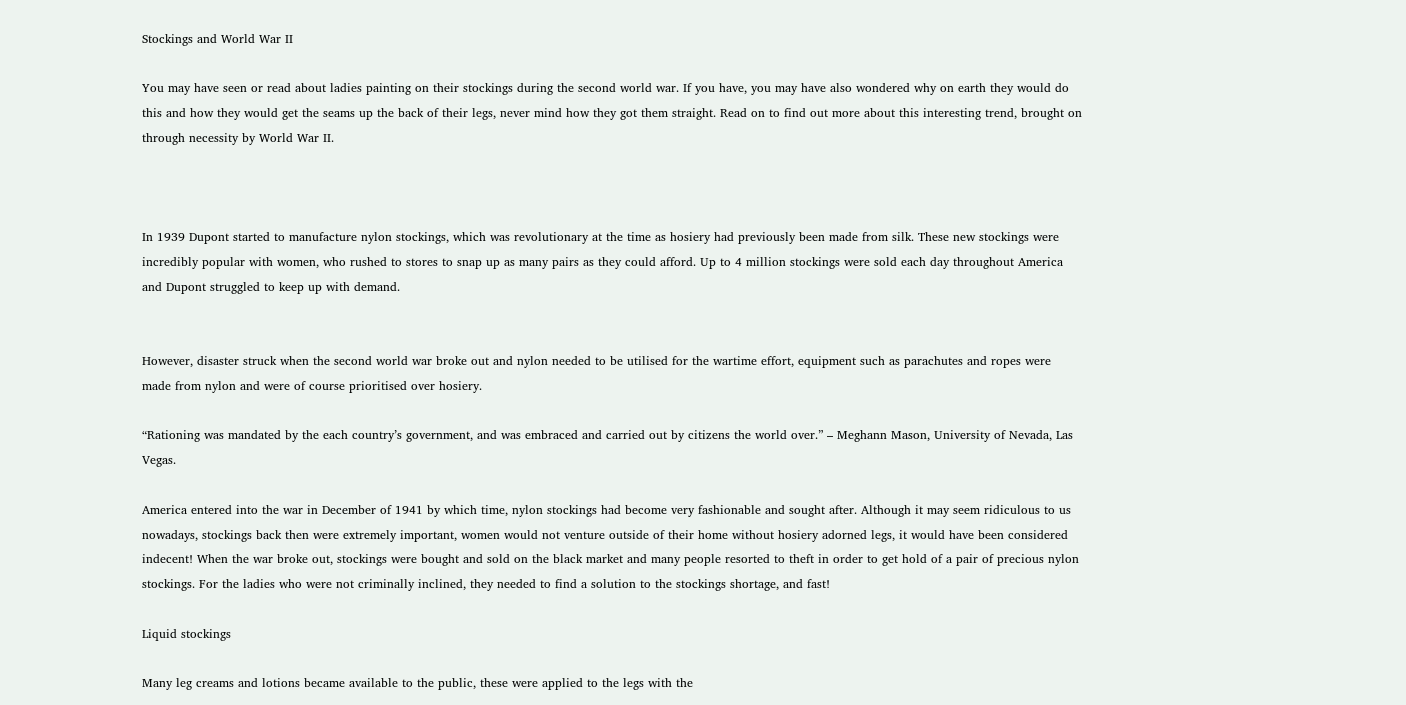Stockings and World War II

You may have seen or read about ladies painting on their stockings during the second world war. If you have, you may have also wondered why on earth they would do this and how they would get the seams up the back of their legs, never mind how they got them straight. Read on to find out more about this interesting trend, brought on through necessity by World War II.



In 1939 Dupont started to manufacture nylon stockings, which was revolutionary at the time as hosiery had previously been made from silk. These new stockings were incredibly popular with women, who rushed to stores to snap up as many pairs as they could afford. Up to 4 million stockings were sold each day throughout America and Dupont struggled to keep up with demand.


However, disaster struck when the second world war broke out and nylon needed to be utilised for the wartime effort, equipment such as parachutes and ropes were made from nylon and were of course prioritised over hosiery.

“Rationing was mandated by the each country’s government, and was embraced and carried out by citizens the world over.” – Meghann Mason, University of Nevada, Las Vegas.

America entered into the war in December of 1941 by which time, nylon stockings had become very fashionable and sought after. Although it may seem ridiculous to us nowadays, stockings back then were extremely important, women would not venture outside of their home without hosiery adorned legs, it would have been considered indecent! When the war broke out, stockings were bought and sold on the black market and many people resorted to theft in order to get hold of a pair of precious nylon stockings. For the ladies who were not criminally inclined, they needed to find a solution to the stockings shortage, and fast!

Liquid stockings

Many leg creams and lotions became available to the public, these were applied to the legs with the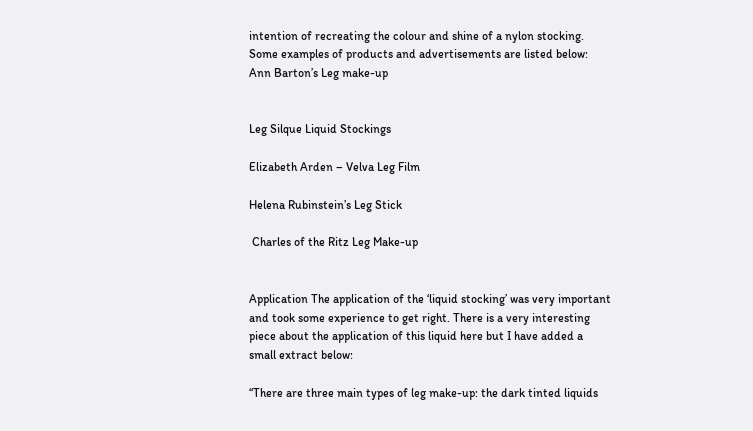intention of recreating the colour and shine of a nylon stocking. Some examples of products and advertisements are listed below: Ann Barton’s Leg make-up


Leg Silque Liquid Stockings

Elizabeth Arden – Velva Leg Film

Helena Rubinstein’s Leg Stick

 Charles of the Ritz Leg Make-up


Application The application of the ‘liquid stocking’ was very important and took some experience to get right. There is a very interesting piece about the application of this liquid here but I have added a small extract below:

“There are three main types of leg make-up: the dark tinted liquids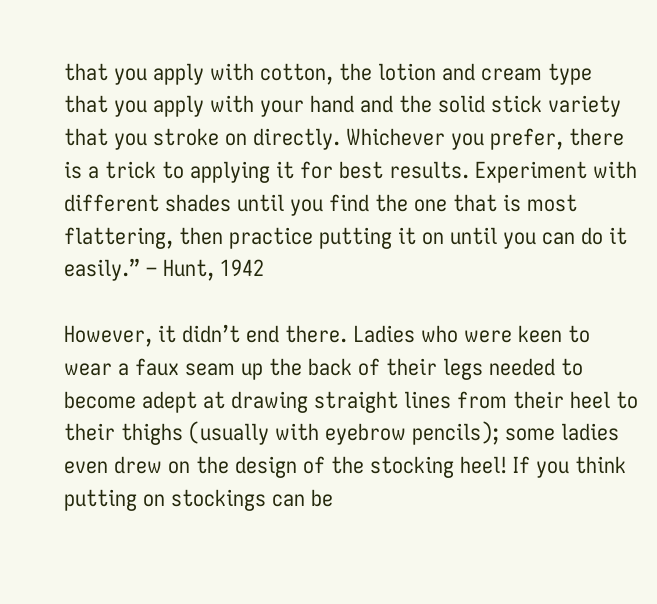that you apply with cotton, the lotion and cream type that you apply with your hand and the solid stick variety that you stroke on directly. Whichever you prefer, there is a trick to applying it for best results. Experiment with different shades until you find the one that is most flattering, then practice putting it on until you can do it easily.” – Hunt, 1942

However, it didn’t end there. Ladies who were keen to wear a faux seam up the back of their legs needed to become adept at drawing straight lines from their heel to their thighs (usually with eyebrow pencils); some ladies even drew on the design of the stocking heel! If you think putting on stockings can be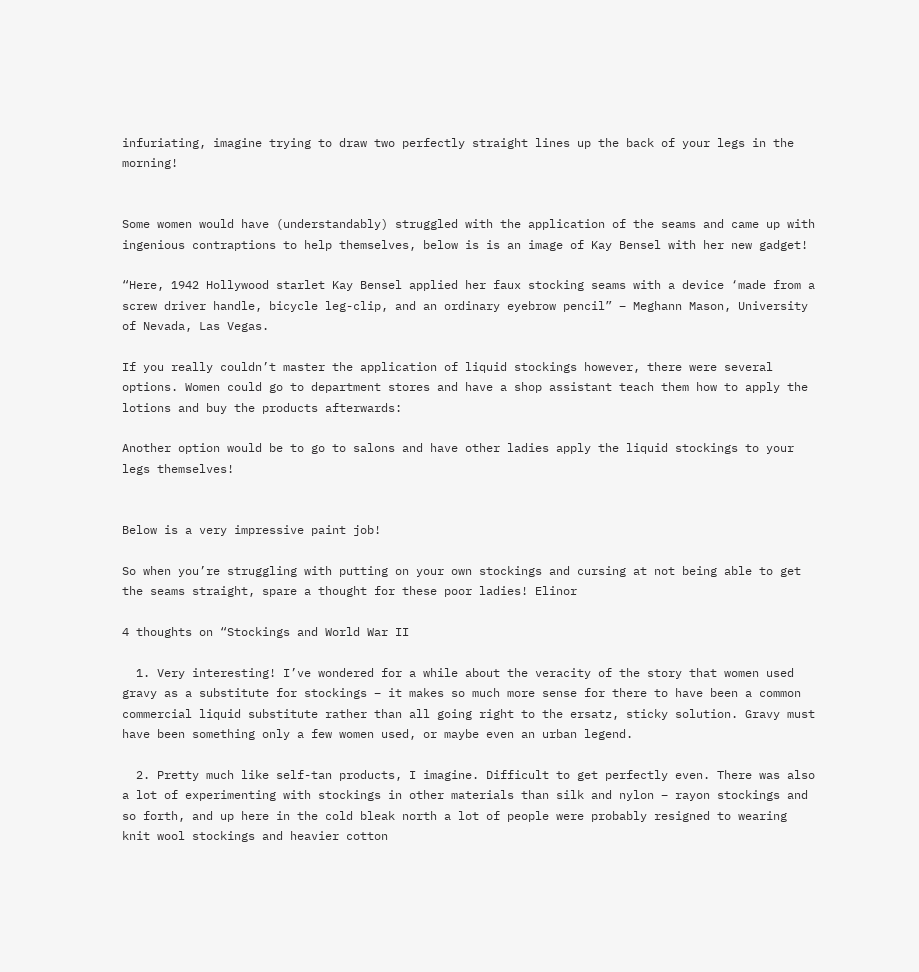infuriating, imagine trying to draw two perfectly straight lines up the back of your legs in the morning!


Some women would have (understandably) struggled with the application of the seams and came up with ingenious contraptions to help themselves, below is is an image of Kay Bensel with her new gadget!

“Here, 1942 Hollywood starlet Kay Bensel applied her faux stocking seams with a device ‘made from a screw driver handle, bicycle leg-clip, and an ordinary eyebrow pencil” – Meghann Mason, University of Nevada, Las Vegas.

If you really couldn’t master the application of liquid stockings however, there were several options. Women could go to department stores and have a shop assistant teach them how to apply the lotions and buy the products afterwards:

Another option would be to go to salons and have other ladies apply the liquid stockings to your legs themselves!


Below is a very impressive paint job!

So when you’re struggling with putting on your own stockings and cursing at not being able to get the seams straight, spare a thought for these poor ladies! Elinor

4 thoughts on “Stockings and World War II

  1. Very interesting! I’ve wondered for a while about the veracity of the story that women used gravy as a substitute for stockings – it makes so much more sense for there to have been a common commercial liquid substitute rather than all going right to the ersatz, sticky solution. Gravy must have been something only a few women used, or maybe even an urban legend.

  2. Pretty much like self-tan products, I imagine. Difficult to get perfectly even. There was also a lot of experimenting with stockings in other materials than silk and nylon – rayon stockings and so forth, and up here in the cold bleak north a lot of people were probably resigned to wearing knit wool stockings and heavier cotton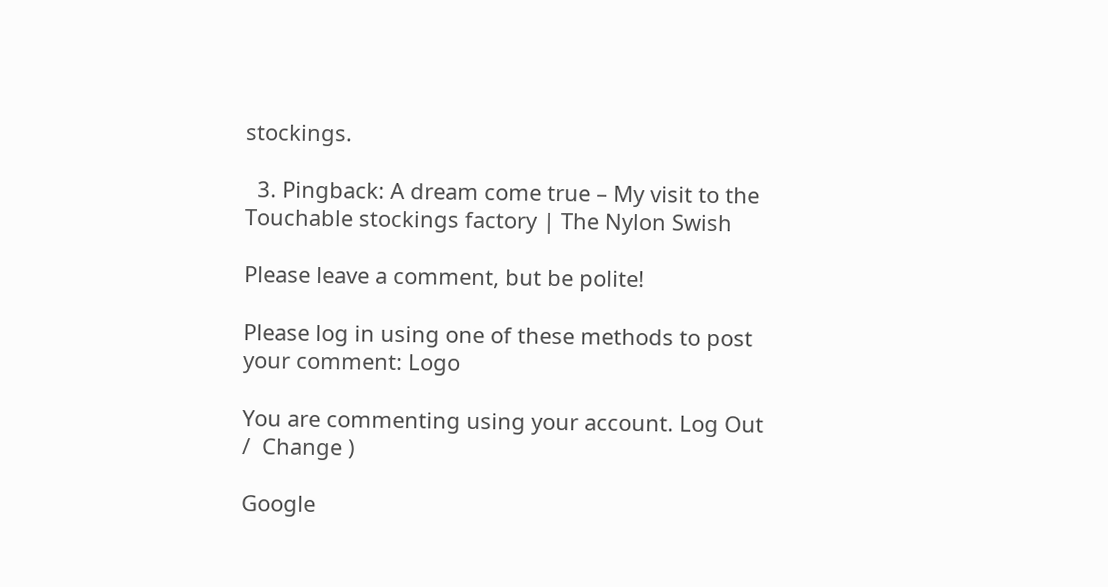stockings.

  3. Pingback: A dream come true – My visit to the Touchable stockings factory | The Nylon Swish

Please leave a comment, but be polite!

Please log in using one of these methods to post your comment: Logo

You are commenting using your account. Log Out /  Change )

Google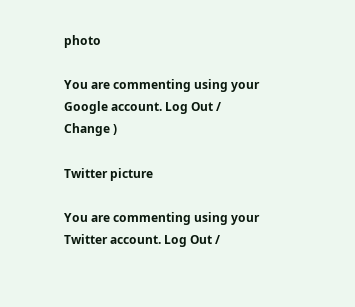photo

You are commenting using your Google account. Log Out /  Change )

Twitter picture

You are commenting using your Twitter account. Log Out /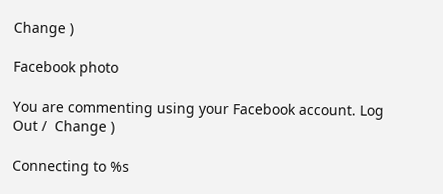Change )

Facebook photo

You are commenting using your Facebook account. Log Out /  Change )

Connecting to %s